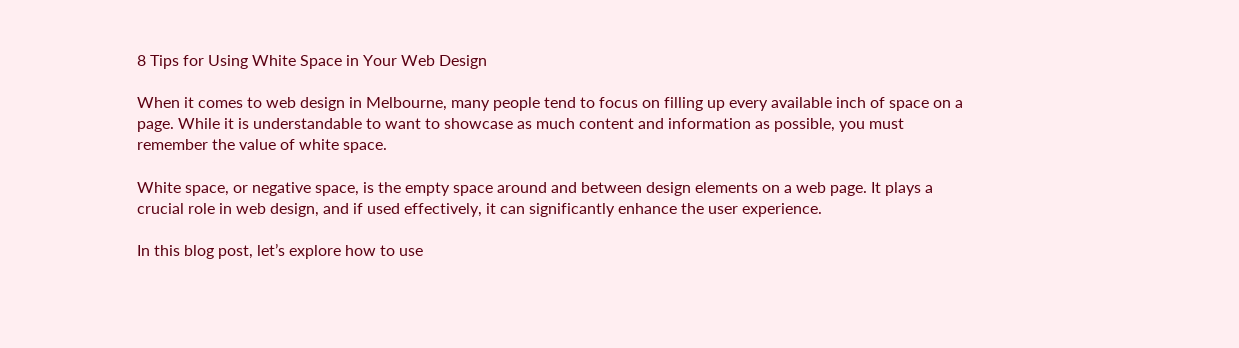8 Tips for Using White Space in Your Web Design

When it comes to web design in Melbourne, many people tend to focus on filling up every available inch of space on a page. While it is understandable to want to showcase as much content and information as possible, you must remember the value of white space.

White space, or negative space, is the empty space around and between design elements on a web page. It plays a crucial role in web design, and if used effectively, it can significantly enhance the user experience.

In this blog post, let’s explore how to use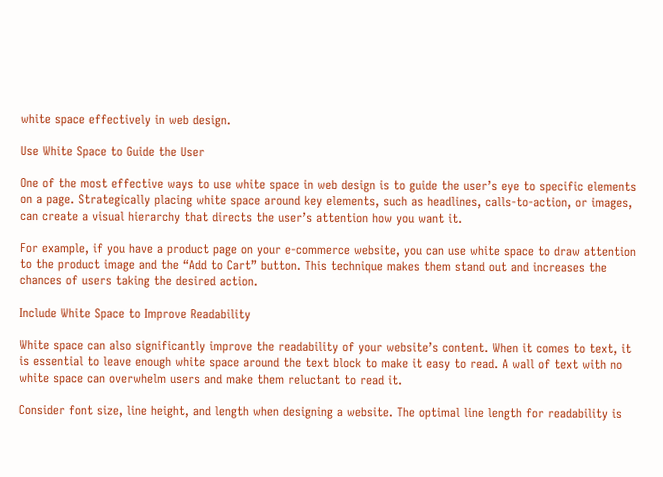white space effectively in web design.

Use White Space to Guide the User

One of the most effective ways to use white space in web design is to guide the user’s eye to specific elements on a page. Strategically placing white space around key elements, such as headlines, calls-to-action, or images, can create a visual hierarchy that directs the user’s attention how you want it.

For example, if you have a product page on your e-commerce website, you can use white space to draw attention to the product image and the “Add to Cart” button. This technique makes them stand out and increases the chances of users taking the desired action.

Include White Space to Improve Readability

White space can also significantly improve the readability of your website’s content. When it comes to text, it is essential to leave enough white space around the text block to make it easy to read. A wall of text with no white space can overwhelm users and make them reluctant to read it.

Consider font size, line height, and length when designing a website. The optimal line length for readability is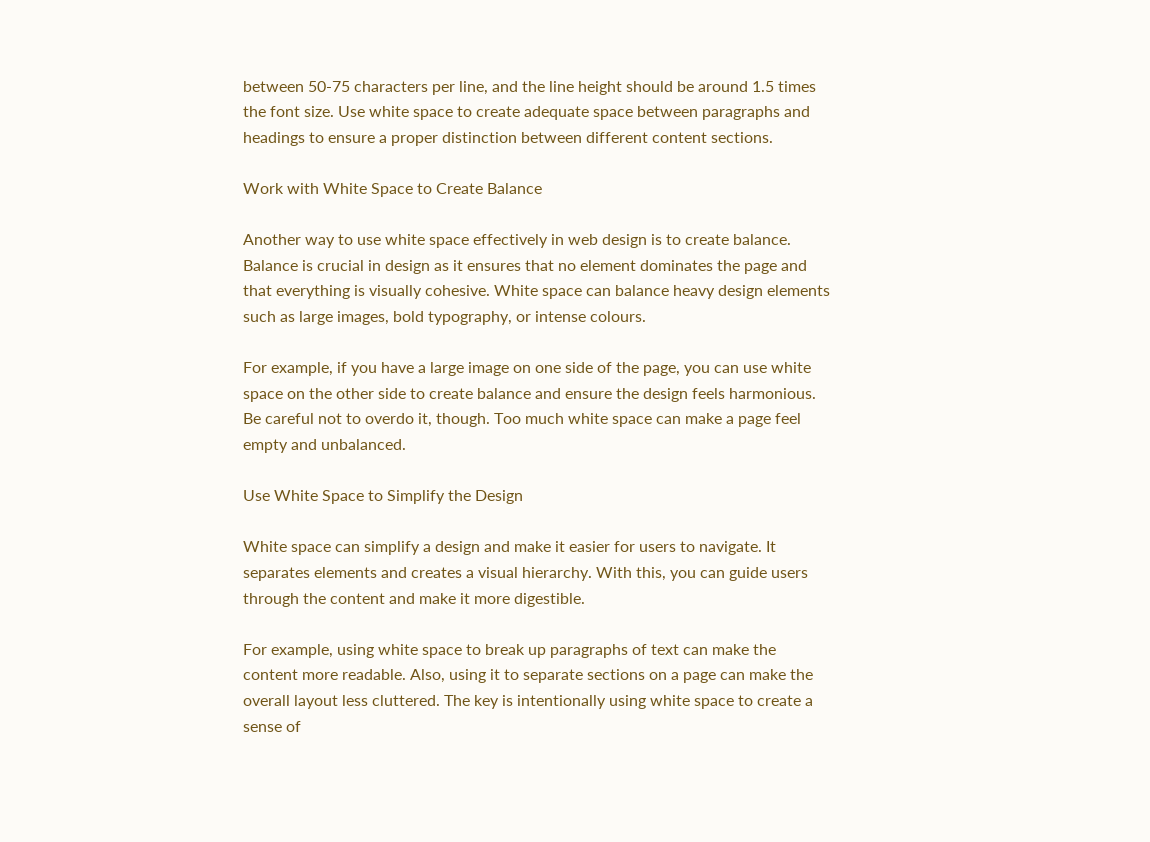between 50-75 characters per line, and the line height should be around 1.5 times the font size. Use white space to create adequate space between paragraphs and headings to ensure a proper distinction between different content sections.

Work with White Space to Create Balance

Another way to use white space effectively in web design is to create balance. Balance is crucial in design as it ensures that no element dominates the page and that everything is visually cohesive. White space can balance heavy design elements such as large images, bold typography, or intense colours.

For example, if you have a large image on one side of the page, you can use white space on the other side to create balance and ensure the design feels harmonious. Be careful not to overdo it, though. Too much white space can make a page feel empty and unbalanced.

Use White Space to Simplify the Design

White space can simplify a design and make it easier for users to navigate. It separates elements and creates a visual hierarchy. With this, you can guide users through the content and make it more digestible.

For example, using white space to break up paragraphs of text can make the content more readable. Also, using it to separate sections on a page can make the overall layout less cluttered. The key is intentionally using white space to create a sense of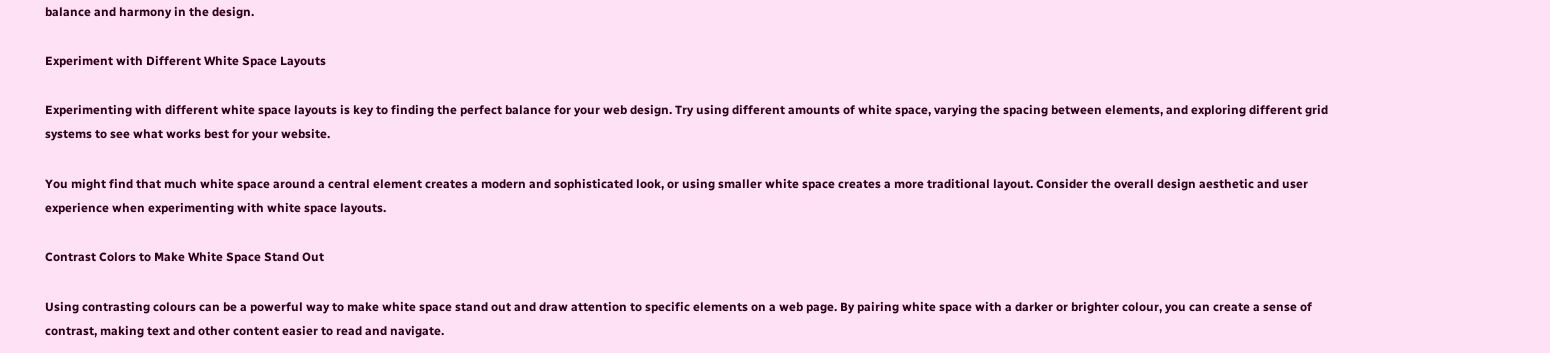balance and harmony in the design.

Experiment with Different White Space Layouts

Experimenting with different white space layouts is key to finding the perfect balance for your web design. Try using different amounts of white space, varying the spacing between elements, and exploring different grid systems to see what works best for your website.

You might find that much white space around a central element creates a modern and sophisticated look, or using smaller white space creates a more traditional layout. Consider the overall design aesthetic and user experience when experimenting with white space layouts.

Contrast Colors to Make White Space Stand Out

Using contrasting colours can be a powerful way to make white space stand out and draw attention to specific elements on a web page. By pairing white space with a darker or brighter colour, you can create a sense of contrast, making text and other content easier to read and navigate.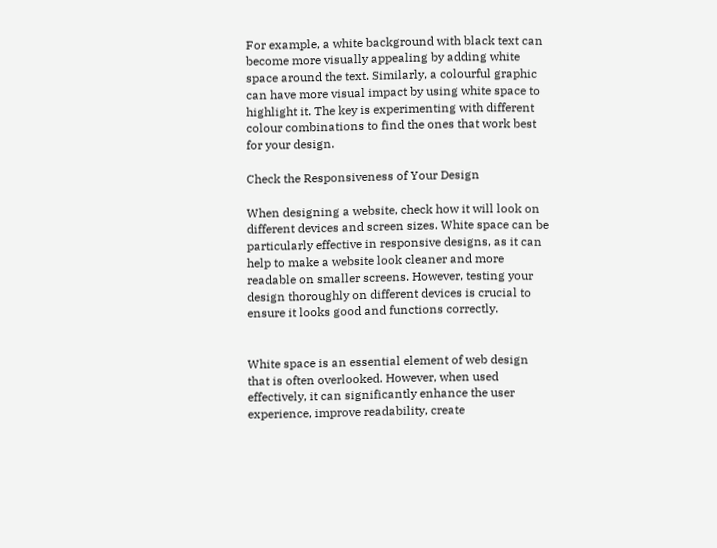For example, a white background with black text can become more visually appealing by adding white space around the text. Similarly, a colourful graphic can have more visual impact by using white space to highlight it. The key is experimenting with different colour combinations to find the ones that work best for your design.

Check the Responsiveness of Your Design

When designing a website, check how it will look on different devices and screen sizes. White space can be particularly effective in responsive designs, as it can help to make a website look cleaner and more readable on smaller screens. However, testing your design thoroughly on different devices is crucial to ensure it looks good and functions correctly.


White space is an essential element of web design that is often overlooked. However, when used effectively, it can significantly enhance the user experience, improve readability, create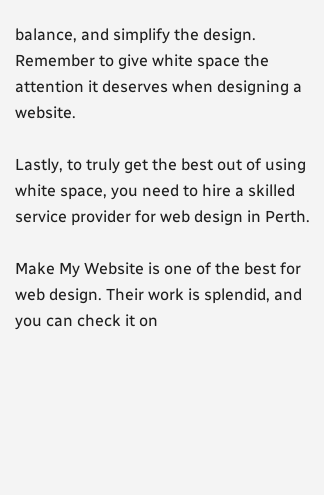balance, and simplify the design. Remember to give white space the attention it deserves when designing a website.

Lastly, to truly get the best out of using white space, you need to hire a skilled service provider for web design in Perth.

Make My Website is one of the best for web design. Their work is splendid, and you can check it on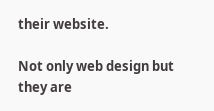their website.

Not only web design but they are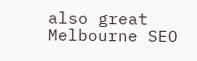also great Melbourne SEO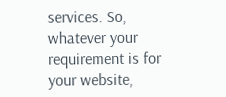services. So, whatever your requirement is for your website,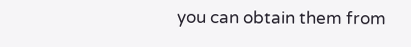you can obtain them from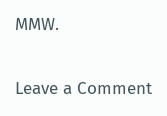MMW.

Leave a Comment